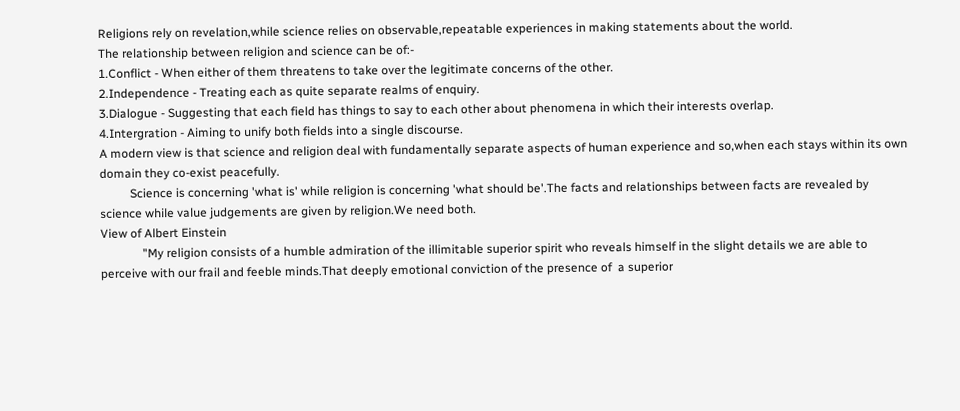Religions rely on revelation,while science relies on observable,repeatable experiences in making statements about the world.
The relationship between religion and science can be of:-
1.Conflict - When either of them threatens to take over the legitimate concerns of the other.
2.Independence - Treating each as quite separate realms of enquiry.
3.Dialogue - Suggesting that each field has things to say to each other about phenomena in which their interests overlap.
4.Intergration - Aiming to unify both fields into a single discourse.
A modern view is that science and religion deal with fundamentally separate aspects of human experience and so,when each stays within its own domain they co-exist peacefully.
          Science is concerning 'what is' while religion is concerning 'what should be'.The facts and relationships between facts are revealed by science while value judgements are given by religion.We need both.
View of Albert Einstein
              "My religion consists of a humble admiration of the illimitable superior spirit who reveals himself in the slight details we are able to perceive with our frail and feeble minds.That deeply emotional conviction of the presence of  a superior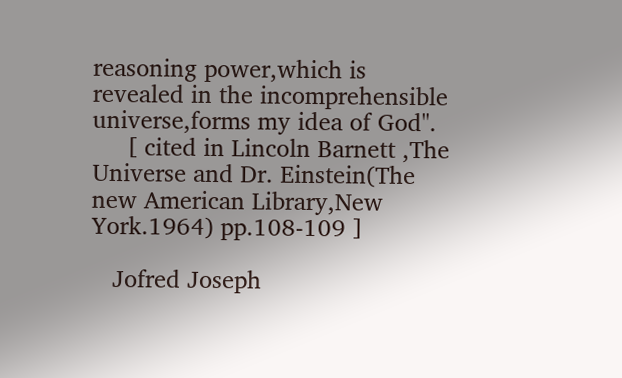reasoning power,which is revealed in the incomprehensible universe,forms my idea of God".
     [ cited in Lincoln Barnett ,The Universe and Dr. Einstein(The new American Library,New York.1964) pp.108-109 ]

   Jofred Joseph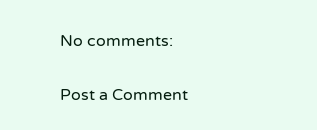No comments:

Post a Comment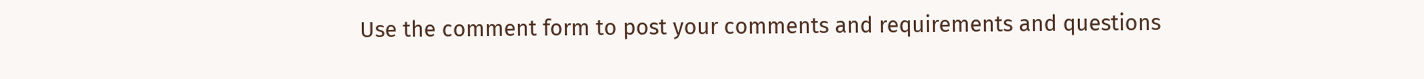Use the comment form to post your comments and requirements and questions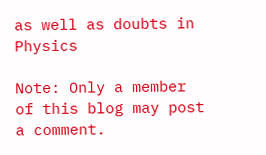as well as doubts in Physics

Note: Only a member of this blog may post a comment.